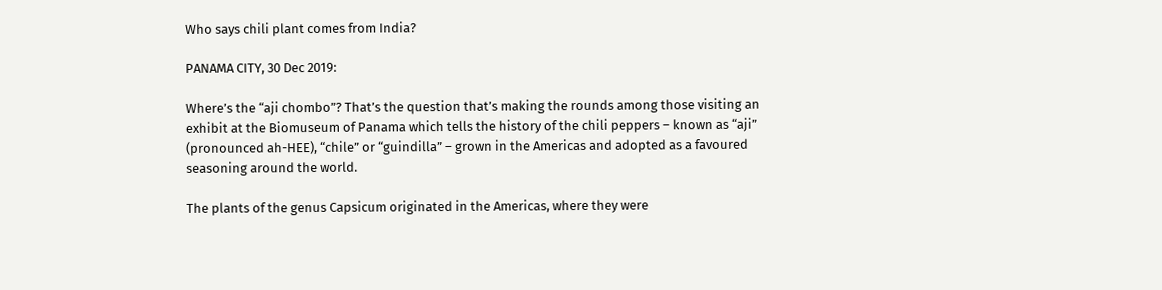Who says chili plant comes from India?

PANAMA CITY, 30 Dec 2019:

Where’s the “aji chombo”? That’s the question that’s making the rounds among those visiting an exhibit at the Biomuseum of Panama which tells the history of the chili peppers – known as “aji” (pronounced ah-HEE), “chile” or “guindilla” – grown in the Americas and adopted as a favoured seasoning around the world.

The plants of the genus Capsicum originated in the Americas, where they were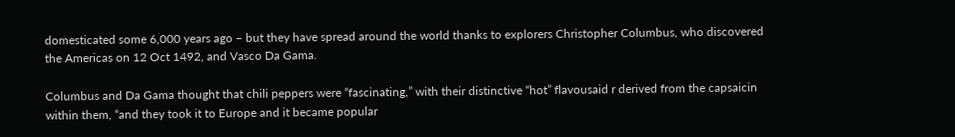domesticated some 6,000 years ago – but they have spread around the world thanks to explorers Christopher Columbus, who discovered the Americas on 12 Oct 1492, and Vasco Da Gama.

Columbus and Da Gama thought that chili peppers were “fascinating,” with their distinctive “hot” flavousaid r derived from the capsaicin within them, “and they took it to Europe and it became popular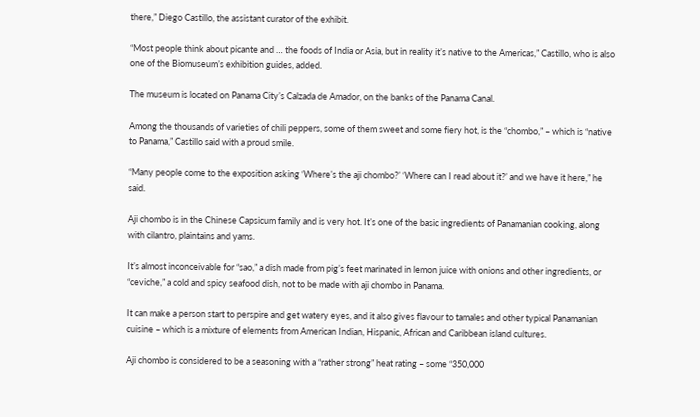there,” Diego Castillo, the assistant curator of the exhibit.

“Most people think about picante and … the foods of India or Asia, but in reality it’s native to the Americas,” Castillo, who is also one of the Biomuseum’s exhibition guides, added.

The museum is located on Panama City’s Calzada de Amador, on the banks of the Panama Canal.

Among the thousands of varieties of chili peppers, some of them sweet and some fiery hot, is the “chombo,” – which is “native to Panama,” Castillo said with a proud smile.

“Many people come to the exposition asking ‘Where’s the aji chombo?’ ‘Where can I read about it?’ and we have it here,” he said.

Aji chombo is in the Chinese Capsicum family and is very hot. It’s one of the basic ingredients of Panamanian cooking, along with cilantro, plaintains and yams.

It’s almost inconceivable for “sao,” a dish made from pig’s feet marinated in lemon juice with onions and other ingredients, or “ceviche,” a cold and spicy seafood dish, not to be made with aji chombo in Panama.

It can make a person start to perspire and get watery eyes, and it also gives flavour to tamales and other typical Panamanian cuisine – which is a mixture of elements from American Indian, Hispanic, African and Caribbean island cultures.

Aji chombo is considered to be a seasoning with a “rather strong” heat rating – some “350,000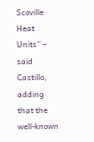Scoville Heat Units” – said Castillo, adding that the well-known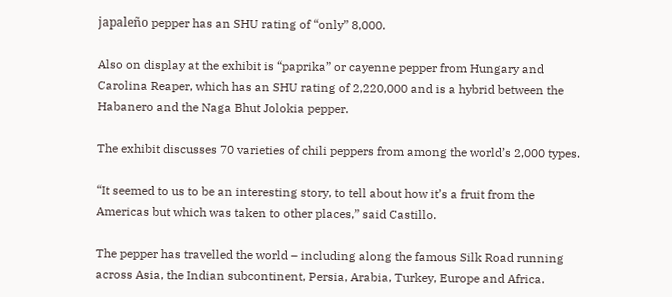japaleño pepper has an SHU rating of “only” 8,000.

Also on display at the exhibit is “paprika” or cayenne pepper from Hungary and Carolina Reaper, which has an SHU rating of 2,220,000 and is a hybrid between the Habanero and the Naga Bhut Jolokia pepper.

The exhibit discusses 70 varieties of chili peppers from among the world’s 2,000 types.

“It seemed to us to be an interesting story, to tell about how it’s a fruit from the Americas but which was taken to other places,” said Castillo.

The pepper has travelled the world – including along the famous Silk Road running across Asia, the Indian subcontinent, Persia, Arabia, Turkey, Europe and Africa.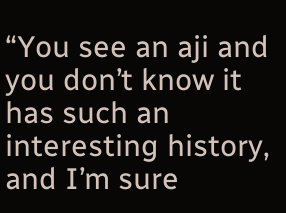“You see an aji and you don’t know it has such an interesting history, and I’m sure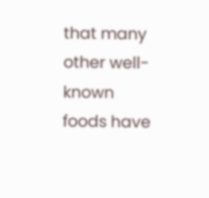that many other well-known foods have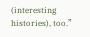(interesting histories), too.”